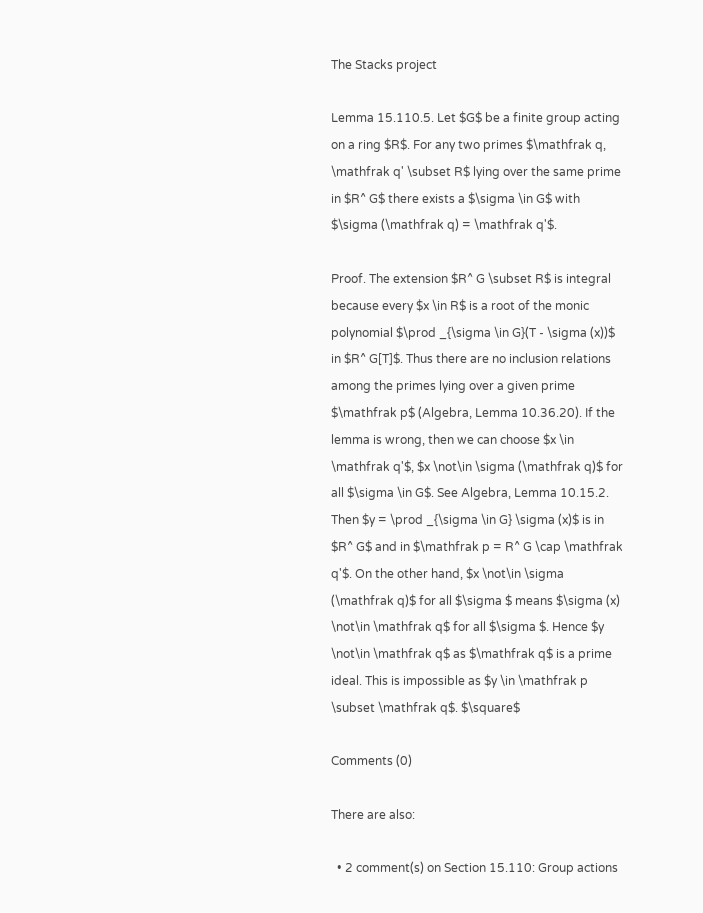The Stacks project

Lemma 15.110.5. Let $G$ be a finite group acting on a ring $R$. For any two primes $\mathfrak q, \mathfrak q' \subset R$ lying over the same prime in $R^ G$ there exists a $\sigma \in G$ with $\sigma (\mathfrak q) = \mathfrak q'$.

Proof. The extension $R^ G \subset R$ is integral because every $x \in R$ is a root of the monic polynomial $\prod _{\sigma \in G}(T - \sigma (x))$ in $R^ G[T]$. Thus there are no inclusion relations among the primes lying over a given prime $\mathfrak p$ (Algebra, Lemma 10.36.20). If the lemma is wrong, then we can choose $x \in \mathfrak q'$, $x \not\in \sigma (\mathfrak q)$ for all $\sigma \in G$. See Algebra, Lemma 10.15.2. Then $y = \prod _{\sigma \in G} \sigma (x)$ is in $R^ G$ and in $\mathfrak p = R^ G \cap \mathfrak q'$. On the other hand, $x \not\in \sigma (\mathfrak q)$ for all $\sigma $ means $\sigma (x) \not\in \mathfrak q$ for all $\sigma $. Hence $y \not\in \mathfrak q$ as $\mathfrak q$ is a prime ideal. This is impossible as $y \in \mathfrak p \subset \mathfrak q$. $\square$

Comments (0)

There are also:

  • 2 comment(s) on Section 15.110: Group actions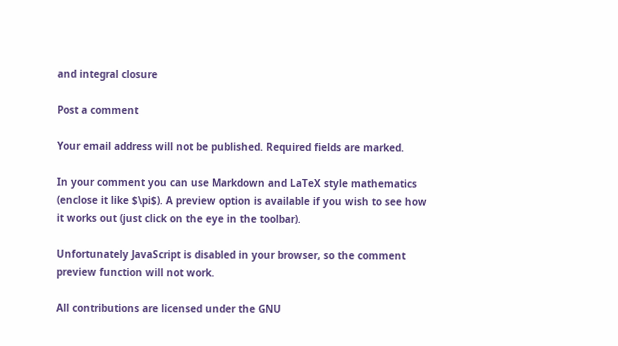and integral closure

Post a comment

Your email address will not be published. Required fields are marked.

In your comment you can use Markdown and LaTeX style mathematics (enclose it like $\pi$). A preview option is available if you wish to see how it works out (just click on the eye in the toolbar).

Unfortunately JavaScript is disabled in your browser, so the comment preview function will not work.

All contributions are licensed under the GNU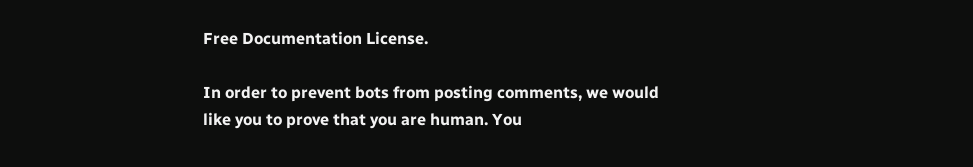Free Documentation License.

In order to prevent bots from posting comments, we would like you to prove that you are human. You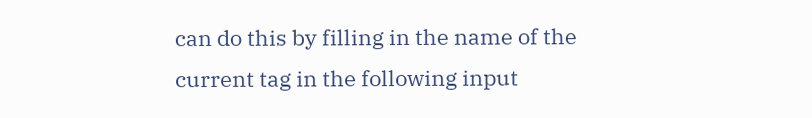can do this by filling in the name of the current tag in the following input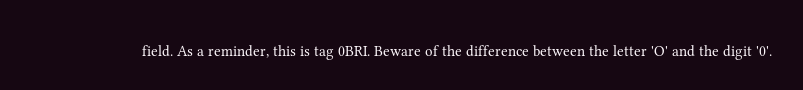field. As a reminder, this is tag 0BRI. Beware of the difference between the letter 'O' and the digit '0'.